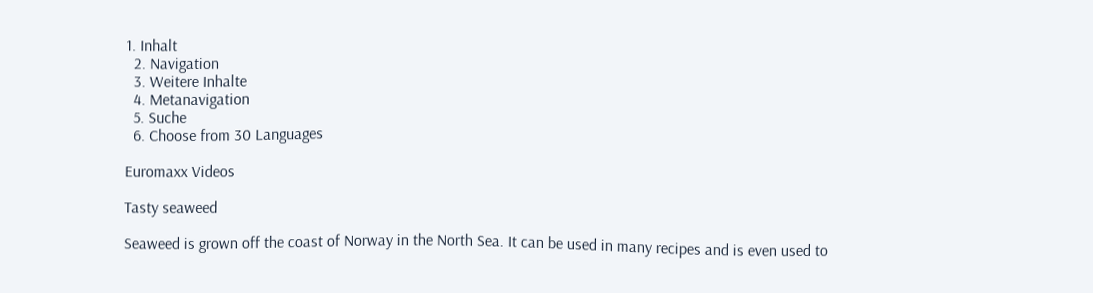1. Inhalt
  2. Navigation
  3. Weitere Inhalte
  4. Metanavigation
  5. Suche
  6. Choose from 30 Languages

Euromaxx Videos

Tasty seaweed

Seaweed is grown off the coast of Norway in the North Sea. It can be used in many recipes and is even used to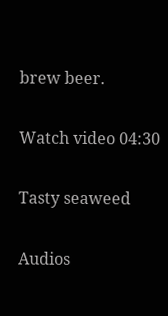brew beer.

Watch video 04:30

Tasty seaweed

Audios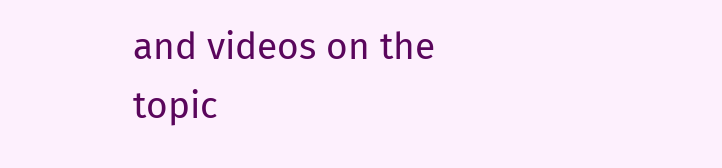and videos on the topic